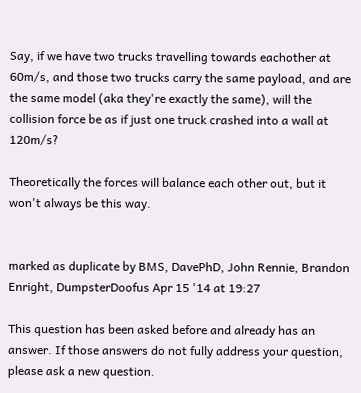Say, if we have two trucks travelling towards eachother at 60m/s, and those two trucks carry the same payload, and are the same model (aka they're exactly the same), will the collision force be as if just one truck crashed into a wall at 120m/s?

Theoretically the forces will balance each other out, but it won't always be this way.


marked as duplicate by BMS, DavePhD, John Rennie, Brandon Enright, DumpsterDoofus Apr 15 '14 at 19:27

This question has been asked before and already has an answer. If those answers do not fully address your question, please ask a new question.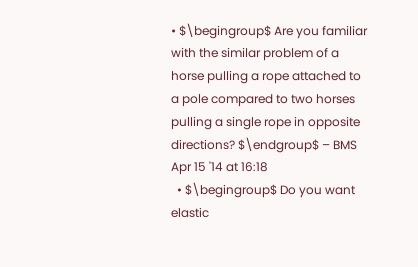• $\begingroup$ Are you familiar with the similar problem of a horse pulling a rope attached to a pole compared to two horses pulling a single rope in opposite directions? $\endgroup$ – BMS Apr 15 '14 at 16:18
  • $\begingroup$ Do you want elastic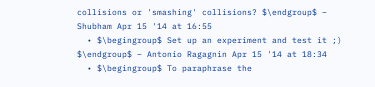collisions or 'smashing' collisions? $\endgroup$ – Shubham Apr 15 '14 at 16:55
  • $\begingroup$ Set up an experiment and test it ;) $\endgroup$ – Antonio Ragagnin Apr 15 '14 at 18:34
  • $\begingroup$ To paraphrase the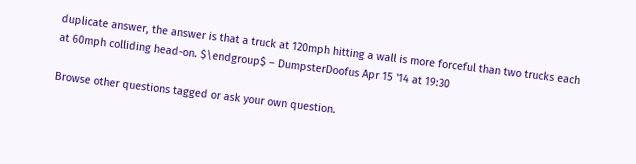duplicate answer, the answer is that a truck at 120mph hitting a wall is more forceful than two trucks each at 60mph colliding head-on. $\endgroup$ – DumpsterDoofus Apr 15 '14 at 19:30

Browse other questions tagged or ask your own question.